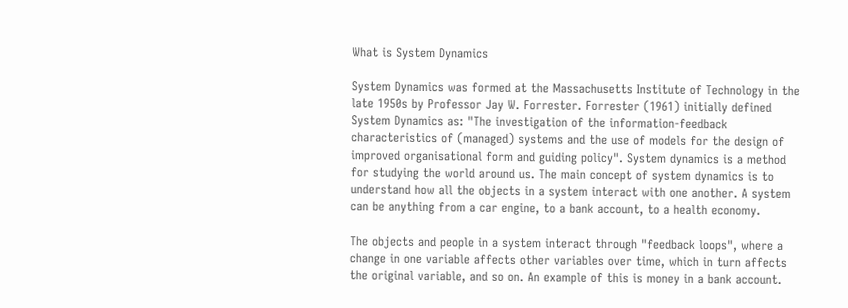What is System Dynamics

System Dynamics was formed at the Massachusetts Institute of Technology in the late 1950s by Professor Jay W. Forrester. Forrester (1961) initially defined System Dynamics as: "The investigation of the information-feedback characteristics of (managed) systems and the use of models for the design of improved organisational form and guiding policy". System dynamics is a method for studying the world around us. The main concept of system dynamics is to understand how all the objects in a system interact with one another. A system can be anything from a car engine, to a bank account, to a health economy.

The objects and people in a system interact through "feedback loops", where a change in one variable affects other variables over time, which in turn affects the original variable, and so on. An example of this is money in a bank account.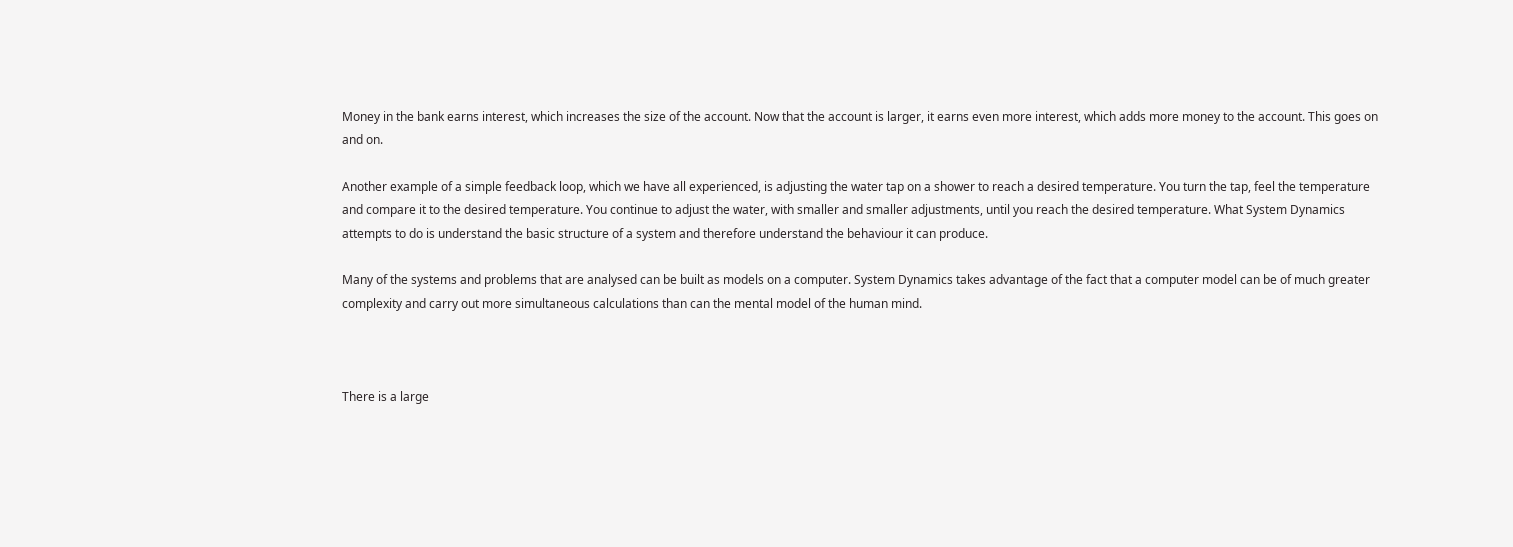Money in the bank earns interest, which increases the size of the account. Now that the account is larger, it earns even more interest, which adds more money to the account. This goes on and on.

Another example of a simple feedback loop, which we have all experienced, is adjusting the water tap on a shower to reach a desired temperature. You turn the tap, feel the temperature and compare it to the desired temperature. You continue to adjust the water, with smaller and smaller adjustments, until you reach the desired temperature. What System Dynamics attempts to do is understand the basic structure of a system and therefore understand the behaviour it can produce.

Many of the systems and problems that are analysed can be built as models on a computer. System Dynamics takes advantage of the fact that a computer model can be of much greater complexity and carry out more simultaneous calculations than can the mental model of the human mind.



There is a large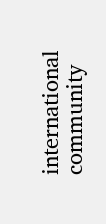international community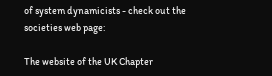of system dynamicists - check out the societies web page:

The website of the UK Chapter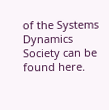of the Systems Dynamics Society can be found here.